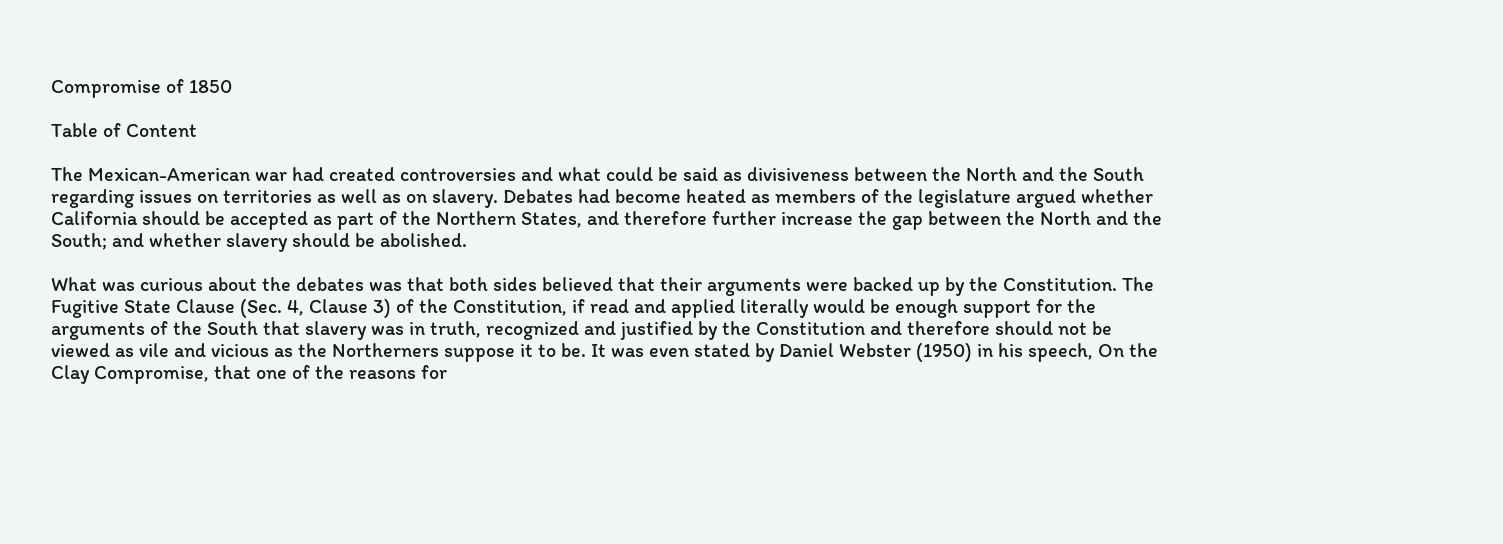Compromise of 1850

Table of Content

The Mexican-American war had created controversies and what could be said as divisiveness between the North and the South regarding issues on territories as well as on slavery. Debates had become heated as members of the legislature argued whether California should be accepted as part of the Northern States, and therefore further increase the gap between the North and the South; and whether slavery should be abolished.

What was curious about the debates was that both sides believed that their arguments were backed up by the Constitution. The Fugitive State Clause (Sec. 4, Clause 3) of the Constitution, if read and applied literally would be enough support for the arguments of the South that slavery was in truth, recognized and justified by the Constitution and therefore should not be viewed as vile and vicious as the Northerners suppose it to be. It was even stated by Daniel Webster (1950) in his speech, On the Clay Compromise, that one of the reasons for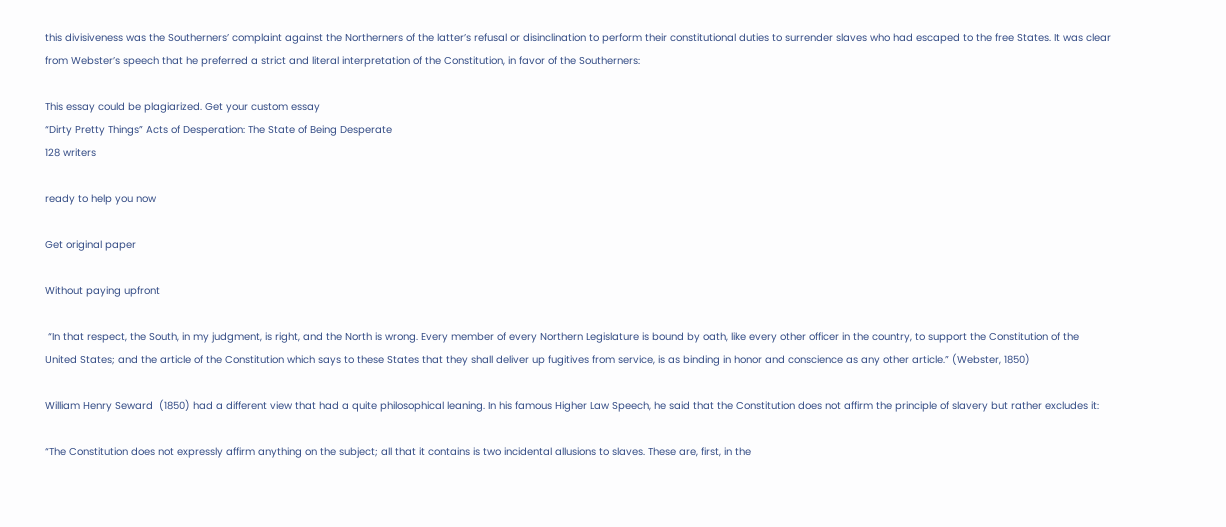this divisiveness was the Southerners’ complaint against the Northerners of the latter’s refusal or disinclination to perform their constitutional duties to surrender slaves who had escaped to the free States. It was clear from Webster’s speech that he preferred a strict and literal interpretation of the Constitution, in favor of the Southerners:

This essay could be plagiarized. Get your custom essay
“Dirty Pretty Things” Acts of Desperation: The State of Being Desperate
128 writers

ready to help you now

Get original paper

Without paying upfront

 “In that respect, the South, in my judgment, is right, and the North is wrong. Every member of every Northern Legislature is bound by oath, like every other officer in the country, to support the Constitution of the United States; and the article of the Constitution which says to these States that they shall deliver up fugitives from service, is as binding in honor and conscience as any other article.” (Webster, 1850)

William Henry Seward  (1850) had a different view that had a quite philosophical leaning. In his famous Higher Law Speech, he said that the Constitution does not affirm the principle of slavery but rather excludes it:

“The Constitution does not expressly affirm anything on the subject; all that it contains is two incidental allusions to slaves. These are, first, in the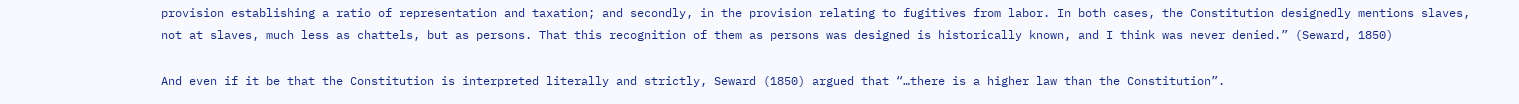provision establishing a ratio of representation and taxation; and secondly, in the provision relating to fugitives from labor. In both cases, the Constitution designedly mentions slaves, not at slaves, much less as chattels, but as persons. That this recognition of them as persons was designed is historically known, and I think was never denied.” (Seward, 1850)

And even if it be that the Constitution is interpreted literally and strictly, Seward (1850) argued that “…there is a higher law than the Constitution”.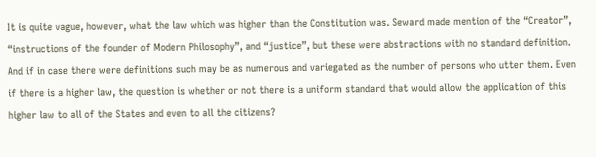It is quite vague, however, what the law which was higher than the Constitution was. Seward made mention of the “Creator”, “instructions of the founder of Modern Philosophy”, and “justice”, but these were abstractions with no standard definition. And if in case there were definitions such may be as numerous and variegated as the number of persons who utter them. Even if there is a higher law, the question is whether or not there is a uniform standard that would allow the application of this higher law to all of the States and even to all the citizens?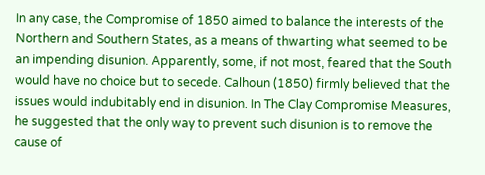In any case, the Compromise of 1850 aimed to balance the interests of the Northern and Southern States, as a means of thwarting what seemed to be an impending disunion. Apparently, some, if not most, feared that the South would have no choice but to secede. Calhoun (1850) firmly believed that the issues would indubitably end in disunion. In The Clay Compromise Measures, he suggested that the only way to prevent such disunion is to remove the cause of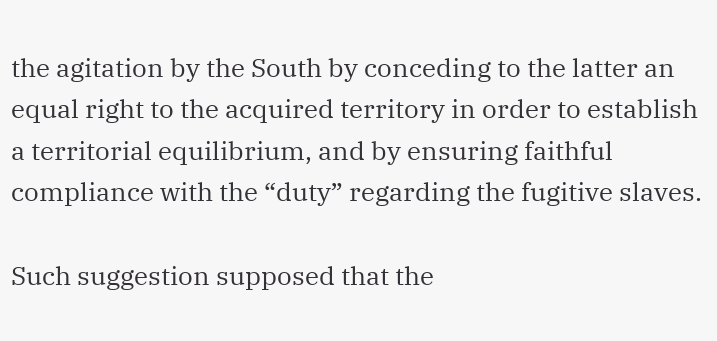the agitation by the South by conceding to the latter an equal right to the acquired territory in order to establish a territorial equilibrium, and by ensuring faithful compliance with the “duty” regarding the fugitive slaves.

Such suggestion supposed that the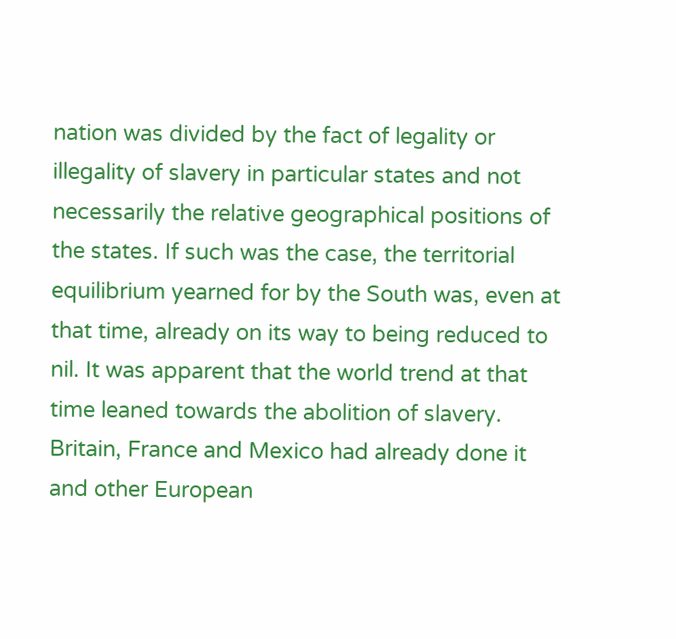nation was divided by the fact of legality or illegality of slavery in particular states and not necessarily the relative geographical positions of the states. If such was the case, the territorial equilibrium yearned for by the South was, even at that time, already on its way to being reduced to nil. It was apparent that the world trend at that time leaned towards the abolition of slavery. Britain, France and Mexico had already done it and other European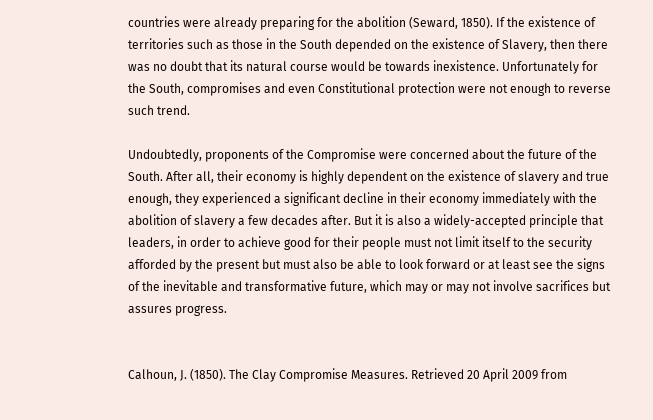countries were already preparing for the abolition (Seward, 1850). If the existence of territories such as those in the South depended on the existence of Slavery, then there was no doubt that its natural course would be towards inexistence. Unfortunately for the South, compromises and even Constitutional protection were not enough to reverse such trend.

Undoubtedly, proponents of the Compromise were concerned about the future of the South. After all, their economy is highly dependent on the existence of slavery and true enough, they experienced a significant decline in their economy immediately with the abolition of slavery a few decades after. But it is also a widely-accepted principle that leaders, in order to achieve good for their people must not limit itself to the security afforded by the present but must also be able to look forward or at least see the signs of the inevitable and transformative future, which may or may not involve sacrifices but assures progress.


Calhoun, J. (1850). The Clay Compromise Measures. Retrieved 20 April 2009 from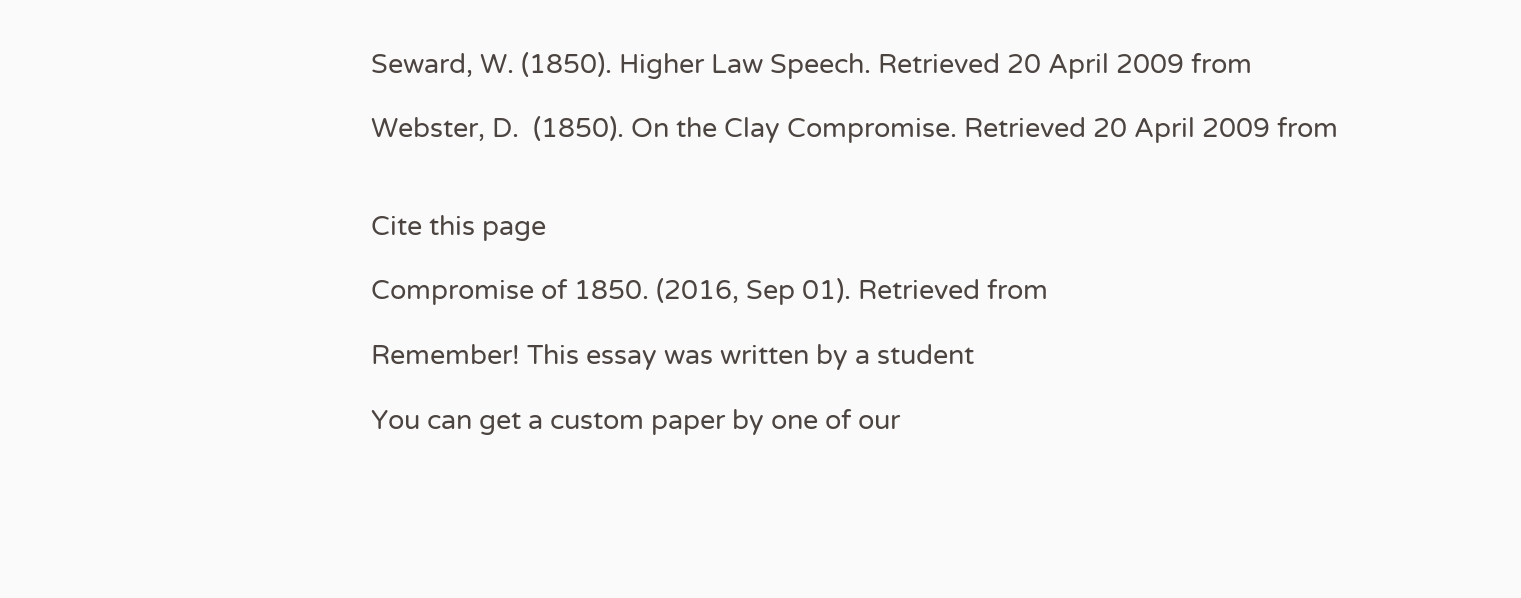Seward, W. (1850). Higher Law Speech. Retrieved 20 April 2009 from

Webster, D.  (1850). On the Clay Compromise. Retrieved 20 April 2009 from


Cite this page

Compromise of 1850. (2016, Sep 01). Retrieved from

Remember! This essay was written by a student

You can get a custom paper by one of our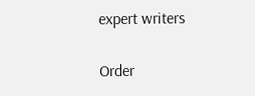expert writers

Order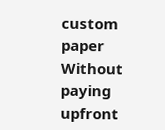custom paper Without paying upfront